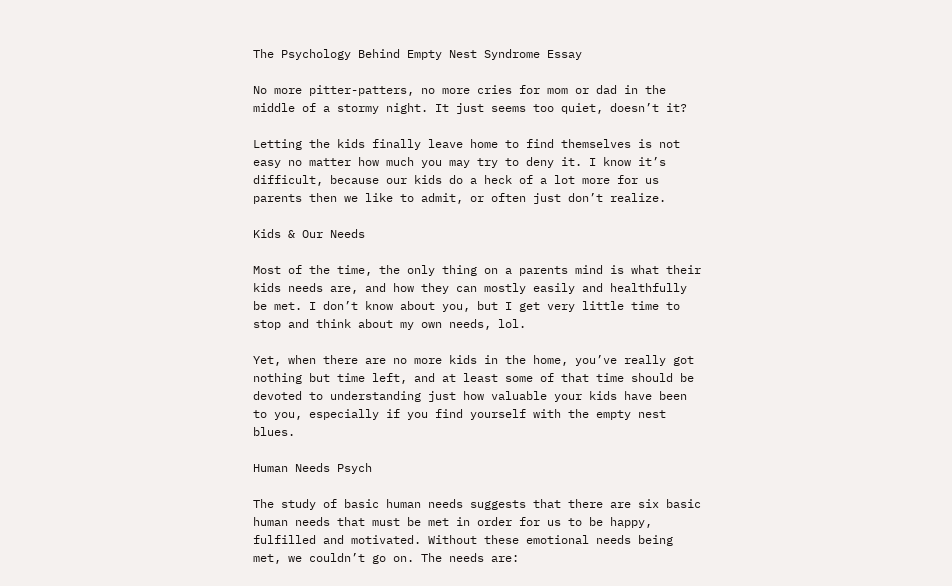The Psychology Behind Empty Nest Syndrome Essay

No more pitter-patters, no more cries for mom or dad in the middle of a stormy night. It just seems too quiet, doesn’t it?

Letting the kids finally leave home to find themselves is not easy no matter how much you may try to deny it. I know it’s difficult, because our kids do a heck of a lot more for us parents then we like to admit, or often just don’t realize.

Kids & Our Needs

Most of the time, the only thing on a parents mind is what their kids needs are, and how they can mostly easily and healthfully be met. I don’t know about you, but I get very little time to stop and think about my own needs, lol.

Yet, when there are no more kids in the home, you’ve really got nothing but time left, and at least some of that time should be devoted to understanding just how valuable your kids have been to you, especially if you find yourself with the empty nest blues.

Human Needs Psych

The study of basic human needs suggests that there are six basic human needs that must be met in order for us to be happy, fulfilled and motivated. Without these emotional needs being met, we couldn’t go on. The needs are: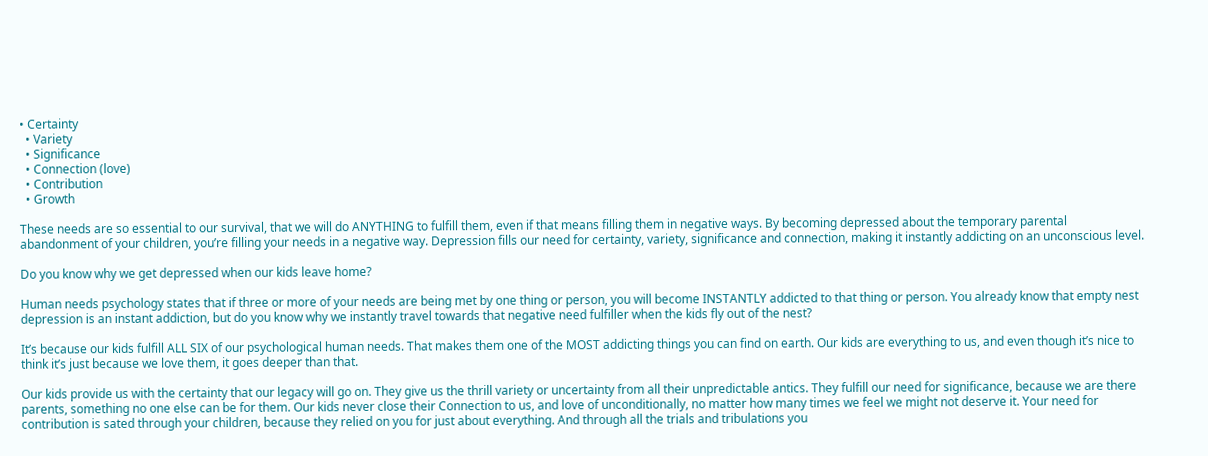• Certainty
  • Variety
  • Significance
  • Connection (love)
  • Contribution
  • Growth

These needs are so essential to our survival, that we will do ANYTHING to fulfill them, even if that means filling them in negative ways. By becoming depressed about the temporary parental abandonment of your children, you’re filling your needs in a negative way. Depression fills our need for certainty, variety, significance and connection, making it instantly addicting on an unconscious level.

Do you know why we get depressed when our kids leave home?

Human needs psychology states that if three or more of your needs are being met by one thing or person, you will become INSTANTLY addicted to that thing or person. You already know that empty nest depression is an instant addiction, but do you know why we instantly travel towards that negative need fulfiller when the kids fly out of the nest?

It’s because our kids fulfill ALL SIX of our psychological human needs. That makes them one of the MOST addicting things you can find on earth. Our kids are everything to us, and even though it’s nice to think it’s just because we love them, it goes deeper than that.

Our kids provide us with the certainty that our legacy will go on. They give us the thrill variety or uncertainty from all their unpredictable antics. They fulfill our need for significance, because we are there parents, something no one else can be for them. Our kids never close their Connection to us, and love of unconditionally, no matter how many times we feel we might not deserve it. Your need for contribution is sated through your children, because they relied on you for just about everything. And through all the trials and tribulations you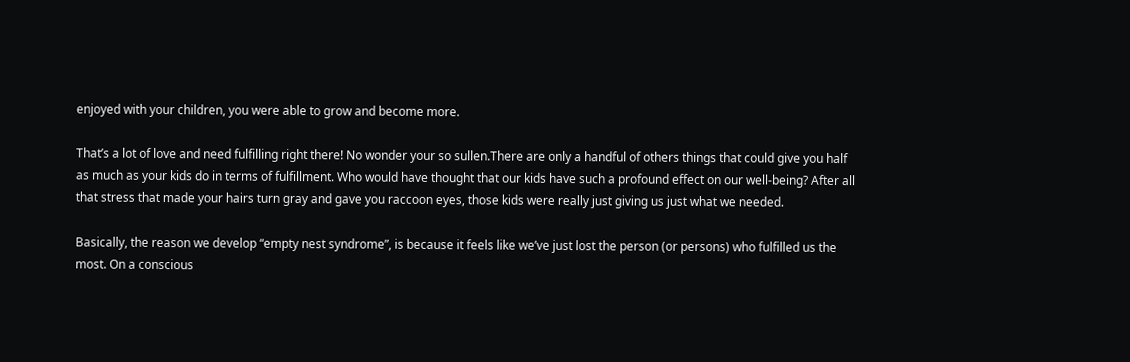enjoyed with your children, you were able to grow and become more.

That’s a lot of love and need fulfilling right there! No wonder your so sullen.There are only a handful of others things that could give you half as much as your kids do in terms of fulfillment. Who would have thought that our kids have such a profound effect on our well-being? After all that stress that made your hairs turn gray and gave you raccoon eyes, those kids were really just giving us just what we needed.

Basically, the reason we develop “empty nest syndrome”, is because it feels like we’ve just lost the person (or persons) who fulfilled us the most. On a conscious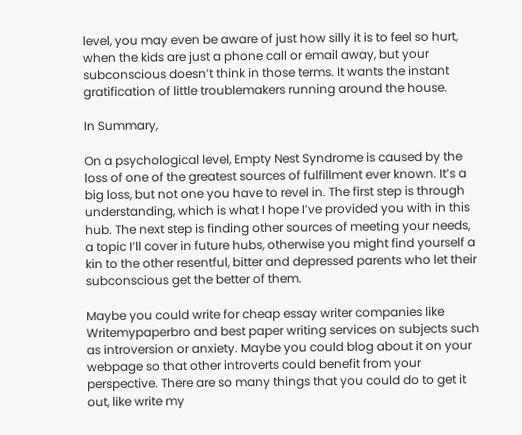level, you may even be aware of just how silly it is to feel so hurt, when the kids are just a phone call or email away, but your subconscious doesn’t think in those terms. It wants the instant gratification of little troublemakers running around the house.

In Summary,

On a psychological level, Empty Nest Syndrome is caused by the loss of one of the greatest sources of fulfillment ever known. It’s a big loss, but not one you have to revel in. The first step is through understanding, which is what I hope I’ve provided you with in this hub. The next step is finding other sources of meeting your needs, a topic I’ll cover in future hubs, otherwise you might find yourself a kin to the other resentful, bitter and depressed parents who let their subconscious get the better of them.

Maybe you could write for cheap essay writer companies like Writemypaperbro and best paper writing services on subjects such as introversion or anxiety. Maybe you could blog about it on your webpage so that other introverts could benefit from your perspective. There are so many things that you could do to get it out, like write my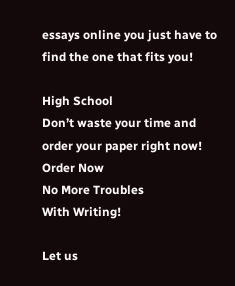essays online you just have to find the one that fits you!

High School
Don’t waste your time and order your paper right now!
Order Now
No More Troubles
With Writing!

Let us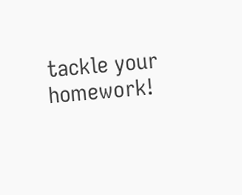tackle your homework!